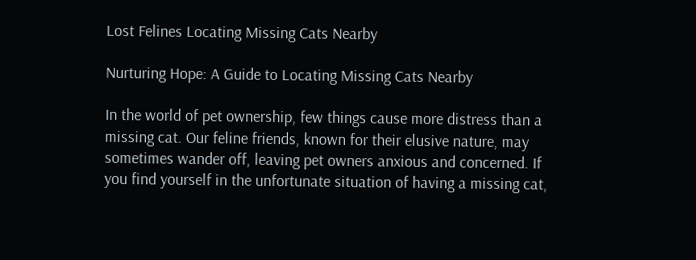Lost Felines Locating Missing Cats Nearby

Nurturing Hope: A Guide to Locating Missing Cats Nearby

In the world of pet ownership, few things cause more distress than a missing cat. Our feline friends, known for their elusive nature, may sometimes wander off, leaving pet owners anxious and concerned. If you find yourself in the unfortunate situation of having a missing cat,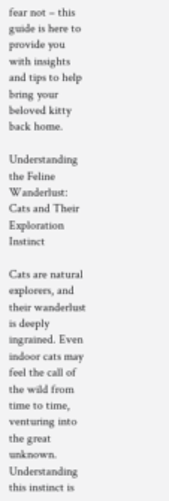fear not – this guide is here to provide you with insights and tips to help bring your beloved kitty back home.

Understanding the Feline Wanderlust: Cats and Their Exploration Instinct

Cats are natural explorers, and their wanderlust is deeply ingrained. Even indoor cats may feel the call of the wild from time to time, venturing into the great unknown. Understanding this instinct is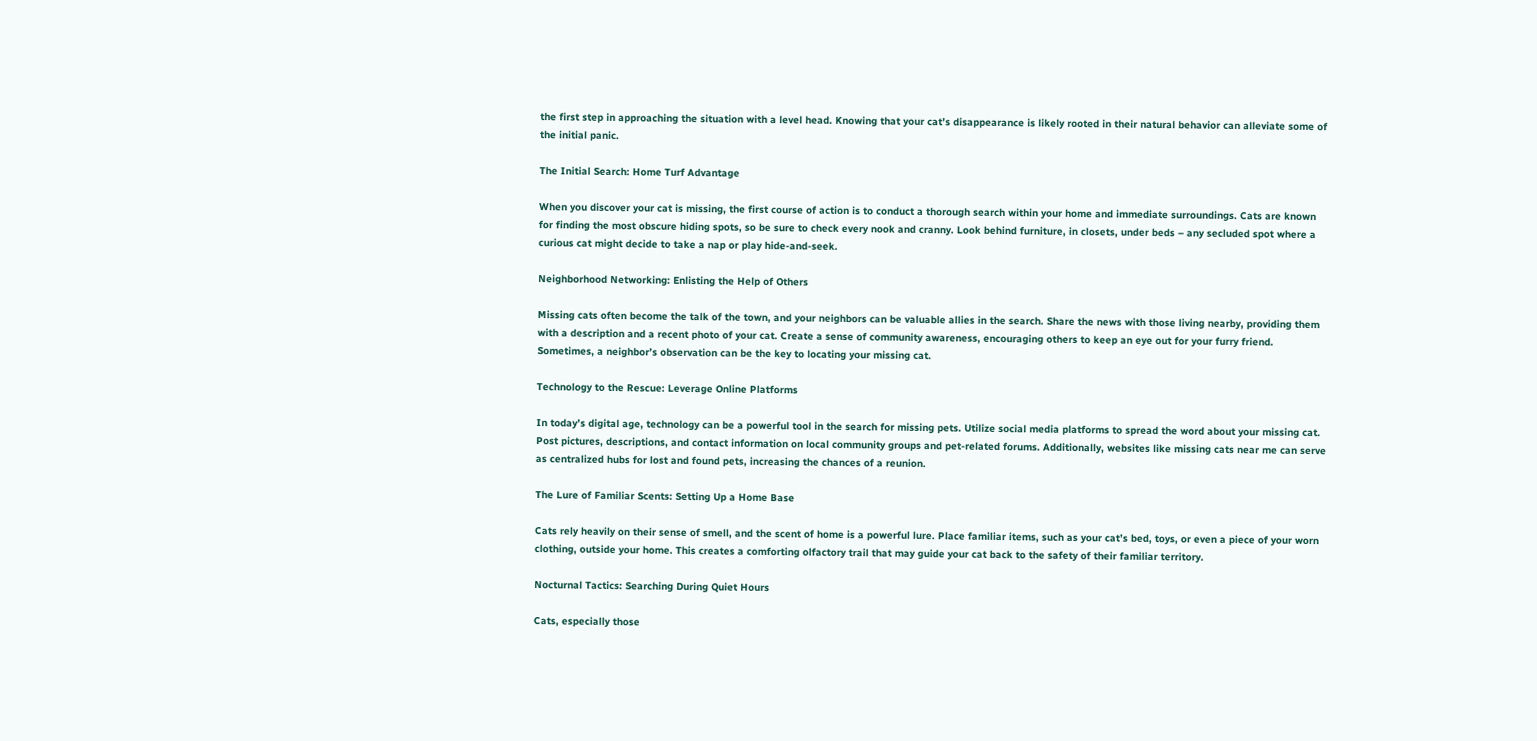the first step in approaching the situation with a level head. Knowing that your cat’s disappearance is likely rooted in their natural behavior can alleviate some of the initial panic.

The Initial Search: Home Turf Advantage

When you discover your cat is missing, the first course of action is to conduct a thorough search within your home and immediate surroundings. Cats are known for finding the most obscure hiding spots, so be sure to check every nook and cranny. Look behind furniture, in closets, under beds – any secluded spot where a curious cat might decide to take a nap or play hide-and-seek.

Neighborhood Networking: Enlisting the Help of Others

Missing cats often become the talk of the town, and your neighbors can be valuable allies in the search. Share the news with those living nearby, providing them with a description and a recent photo of your cat. Create a sense of community awareness, encouraging others to keep an eye out for your furry friend. Sometimes, a neighbor’s observation can be the key to locating your missing cat.

Technology to the Rescue: Leverage Online Platforms

In today’s digital age, technology can be a powerful tool in the search for missing pets. Utilize social media platforms to spread the word about your missing cat. Post pictures, descriptions, and contact information on local community groups and pet-related forums. Additionally, websites like missing cats near me can serve as centralized hubs for lost and found pets, increasing the chances of a reunion.

The Lure of Familiar Scents: Setting Up a Home Base

Cats rely heavily on their sense of smell, and the scent of home is a powerful lure. Place familiar items, such as your cat’s bed, toys, or even a piece of your worn clothing, outside your home. This creates a comforting olfactory trail that may guide your cat back to the safety of their familiar territory.

Nocturnal Tactics: Searching During Quiet Hours

Cats, especially those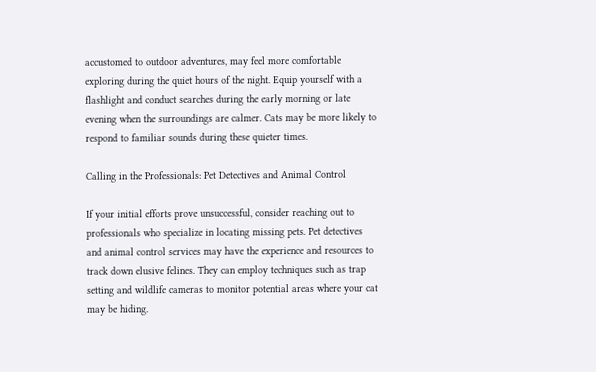accustomed to outdoor adventures, may feel more comfortable exploring during the quiet hours of the night. Equip yourself with a flashlight and conduct searches during the early morning or late evening when the surroundings are calmer. Cats may be more likely to respond to familiar sounds during these quieter times.

Calling in the Professionals: Pet Detectives and Animal Control

If your initial efforts prove unsuccessful, consider reaching out to professionals who specialize in locating missing pets. Pet detectives and animal control services may have the experience and resources to track down elusive felines. They can employ techniques such as trap setting and wildlife cameras to monitor potential areas where your cat may be hiding.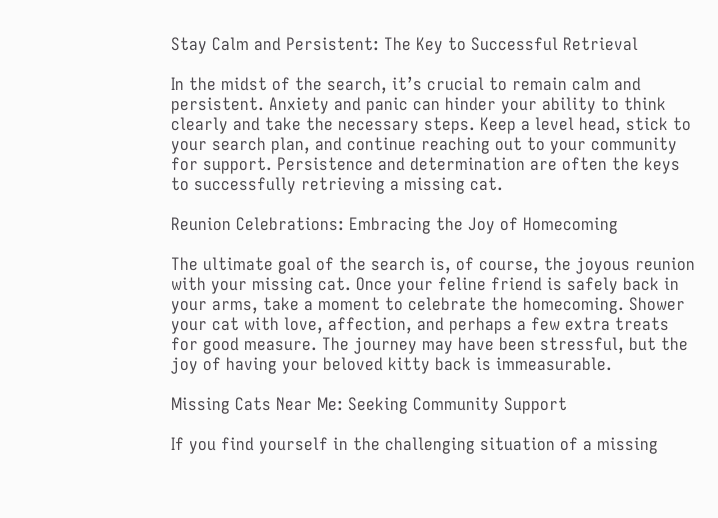Stay Calm and Persistent: The Key to Successful Retrieval

In the midst of the search, it’s crucial to remain calm and persistent. Anxiety and panic can hinder your ability to think clearly and take the necessary steps. Keep a level head, stick to your search plan, and continue reaching out to your community for support. Persistence and determination are often the keys to successfully retrieving a missing cat.

Reunion Celebrations: Embracing the Joy of Homecoming

The ultimate goal of the search is, of course, the joyous reunion with your missing cat. Once your feline friend is safely back in your arms, take a moment to celebrate the homecoming. Shower your cat with love, affection, and perhaps a few extra treats for good measure. The journey may have been stressful, but the joy of having your beloved kitty back is immeasurable.

Missing Cats Near Me: Seeking Community Support

If you find yourself in the challenging situation of a missing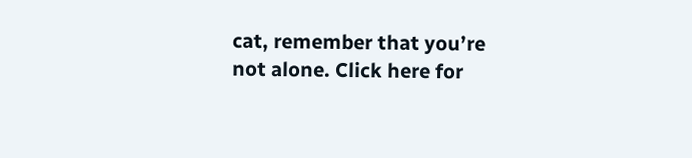cat, remember that you’re not alone. Click here for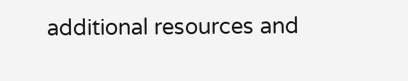additional resources and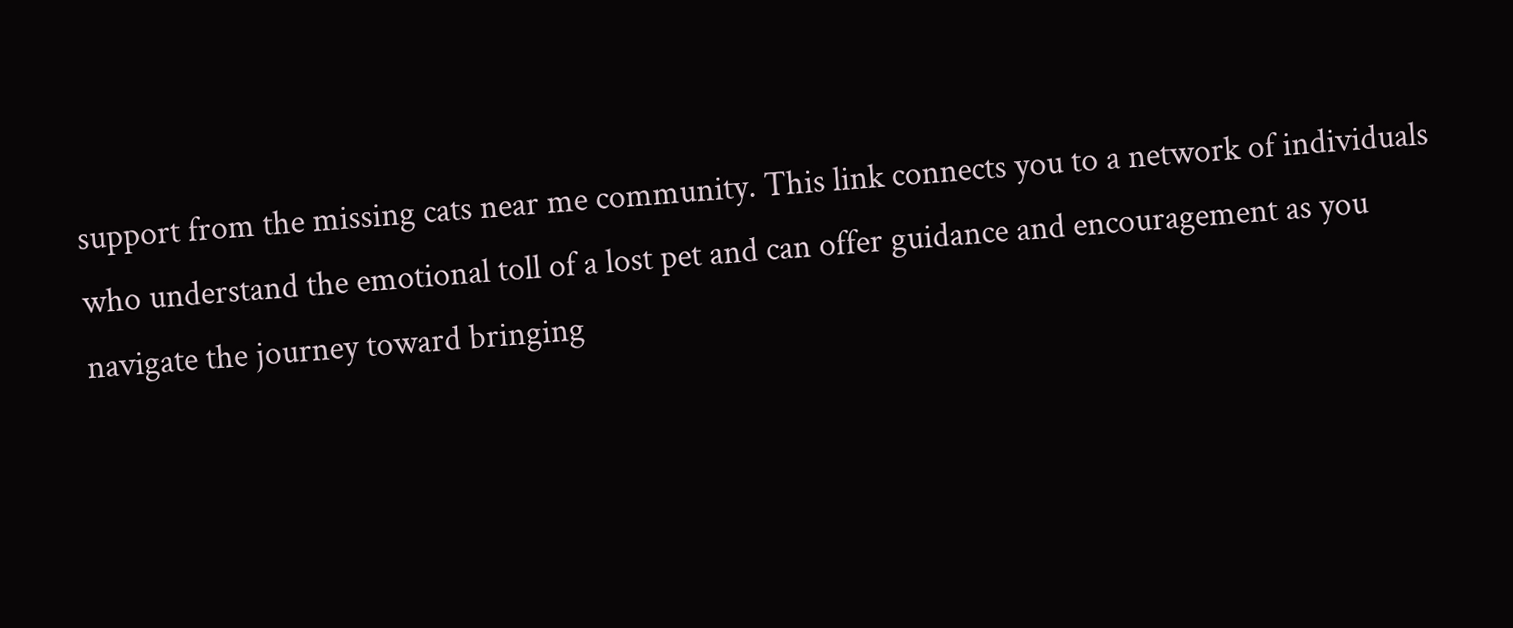support from the missing cats near me community. This link connects you to a network of individuals who understand the emotional toll of a lost pet and can offer guidance and encouragement as you navigate the journey toward bringing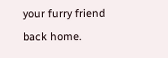your furry friend back home.